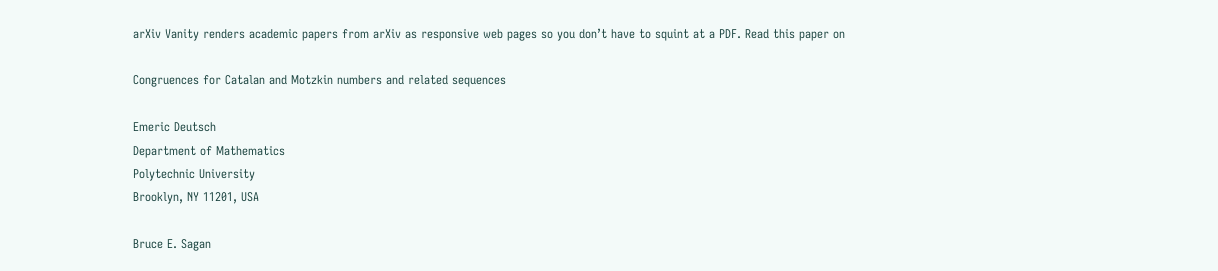arXiv Vanity renders academic papers from arXiv as responsive web pages so you don’t have to squint at a PDF. Read this paper on

Congruences for Catalan and Motzkin numbers and related sequences

Emeric Deutsch
Department of Mathematics
Polytechnic University
Brooklyn, NY 11201, USA

Bruce E. Sagan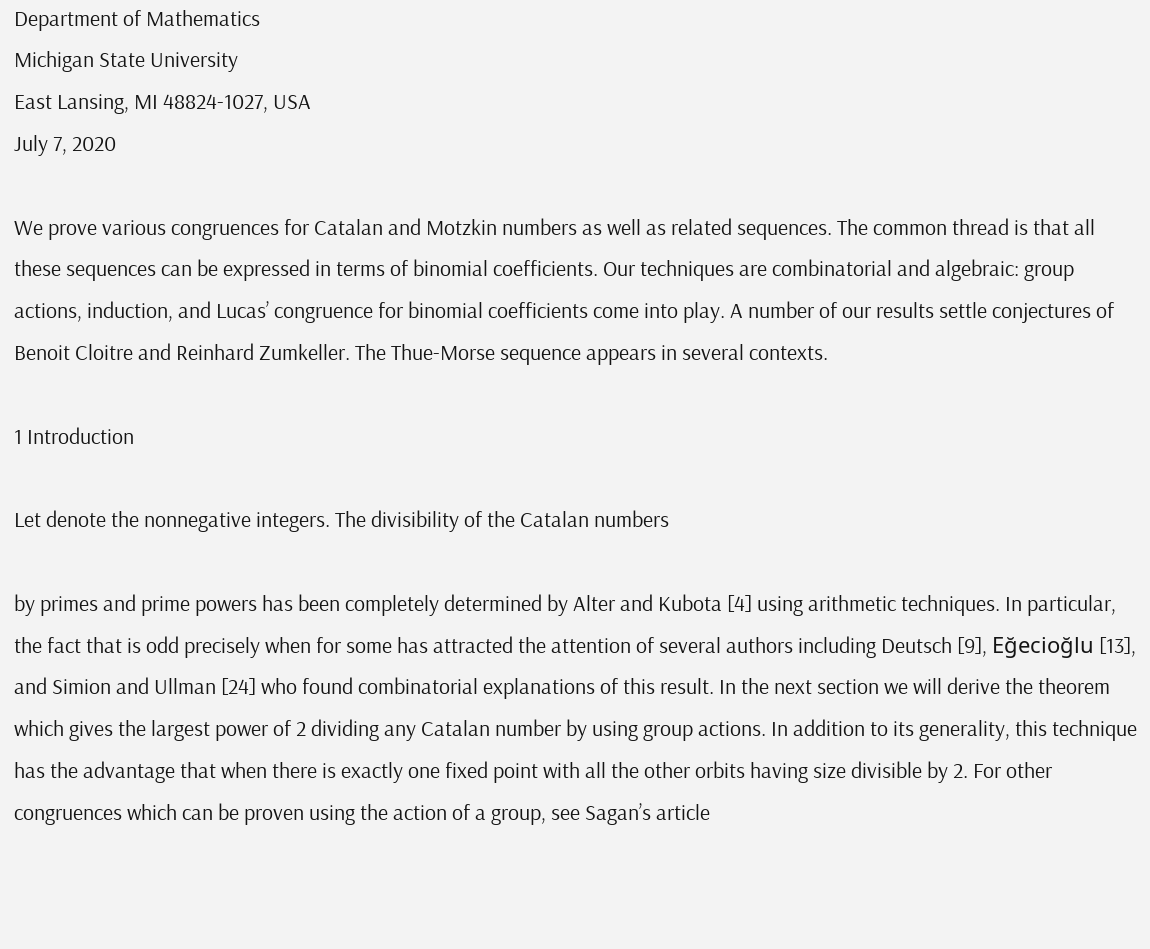Department of Mathematics
Michigan State University
East Lansing, MI 48824-1027, USA
July 7, 2020

We prove various congruences for Catalan and Motzkin numbers as well as related sequences. The common thread is that all these sequences can be expressed in terms of binomial coefficients. Our techniques are combinatorial and algebraic: group actions, induction, and Lucas’ congruence for binomial coefficients come into play. A number of our results settle conjectures of Benoit Cloitre and Reinhard Zumkeller. The Thue-Morse sequence appears in several contexts.

1 Introduction

Let denote the nonnegative integers. The divisibility of the Catalan numbers

by primes and prime powers has been completely determined by Alter and Kubota [4] using arithmetic techniques. In particular, the fact that is odd precisely when for some has attracted the attention of several authors including Deutsch [9], Eğecioğlu [13], and Simion and Ullman [24] who found combinatorial explanations of this result. In the next section we will derive the theorem which gives the largest power of 2 dividing any Catalan number by using group actions. In addition to its generality, this technique has the advantage that when there is exactly one fixed point with all the other orbits having size divisible by 2. For other congruences which can be proven using the action of a group, see Sagan’s article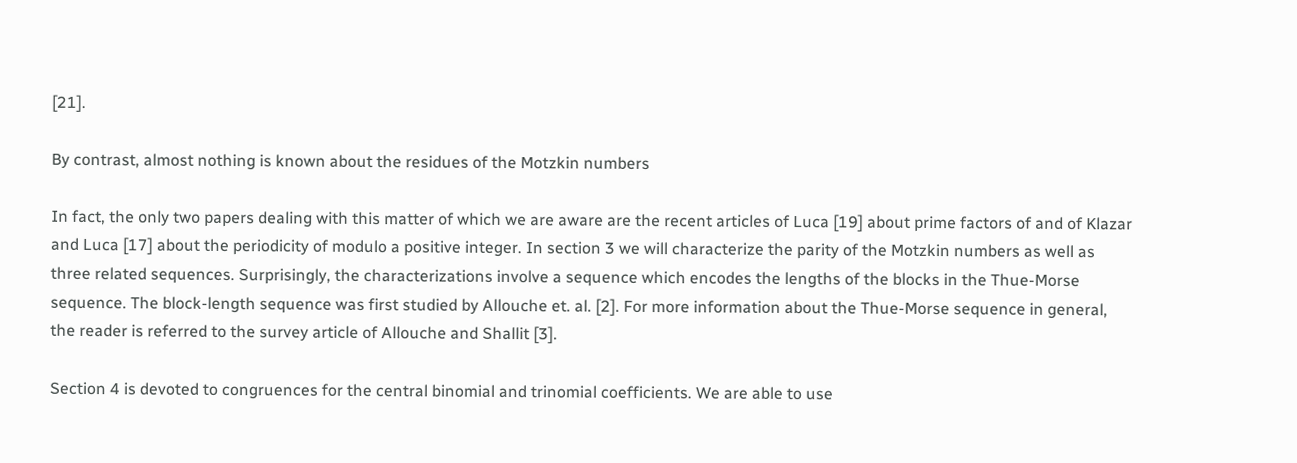[21].

By contrast, almost nothing is known about the residues of the Motzkin numbers

In fact, the only two papers dealing with this matter of which we are aware are the recent articles of Luca [19] about prime factors of and of Klazar and Luca [17] about the periodicity of modulo a positive integer. In section 3 we will characterize the parity of the Motzkin numbers as well as three related sequences. Surprisingly, the characterizations involve a sequence which encodes the lengths of the blocks in the Thue-Morse sequence. The block-length sequence was first studied by Allouche et. al. [2]. For more information about the Thue-Morse sequence in general, the reader is referred to the survey article of Allouche and Shallit [3].

Section 4 is devoted to congruences for the central binomial and trinomial coefficients. We are able to use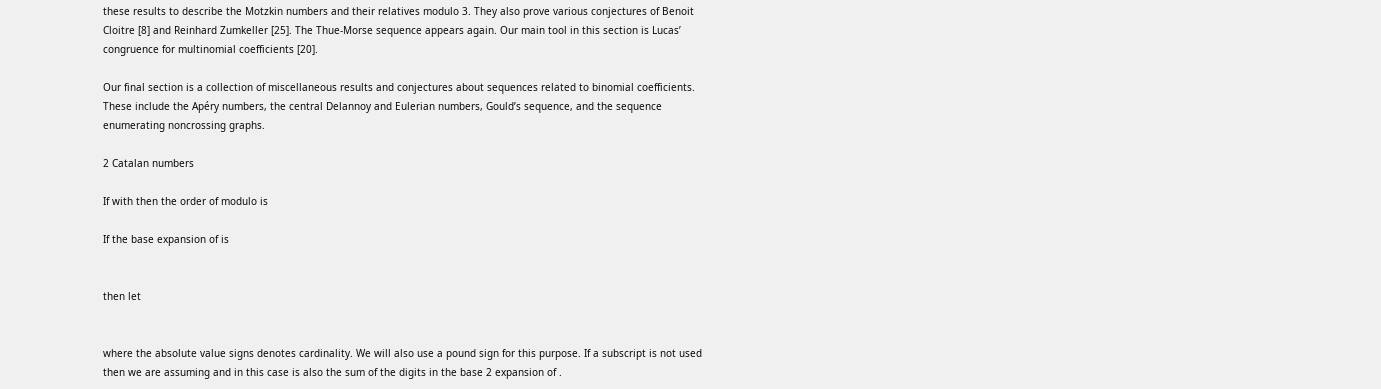these results to describe the Motzkin numbers and their relatives modulo 3. They also prove various conjectures of Benoit Cloitre [8] and Reinhard Zumkeller [25]. The Thue-Morse sequence appears again. Our main tool in this section is Lucas’ congruence for multinomial coefficients [20].

Our final section is a collection of miscellaneous results and conjectures about sequences related to binomial coefficients. These include the Apéry numbers, the central Delannoy and Eulerian numbers, Gould’s sequence, and the sequence enumerating noncrossing graphs.

2 Catalan numbers

If with then the order of modulo is

If the base expansion of is


then let


where the absolute value signs denotes cardinality. We will also use a pound sign for this purpose. If a subscript is not used then we are assuming and in this case is also the sum of the digits in the base 2 expansion of .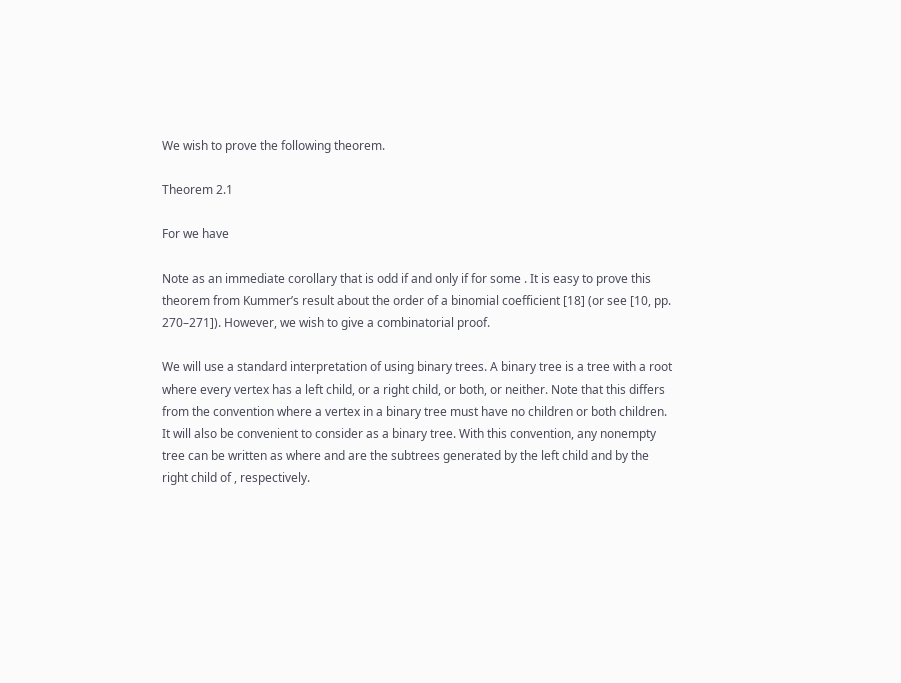We wish to prove the following theorem.

Theorem 2.1

For we have

Note as an immediate corollary that is odd if and only if for some . It is easy to prove this theorem from Kummer’s result about the order of a binomial coefficient [18] (or see [10, pp. 270–271]). However, we wish to give a combinatorial proof.

We will use a standard interpretation of using binary trees. A binary tree is a tree with a root where every vertex has a left child, or a right child, or both, or neither. Note that this differs from the convention where a vertex in a binary tree must have no children or both children. It will also be convenient to consider as a binary tree. With this convention, any nonempty tree can be written as where and are the subtrees generated by the left child and by the right child of , respectively.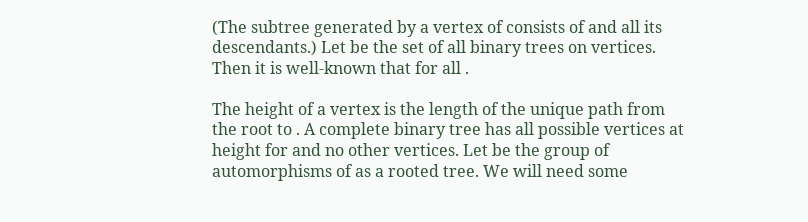(The subtree generated by a vertex of consists of and all its descendants.) Let be the set of all binary trees on vertices. Then it is well-known that for all .

The height of a vertex is the length of the unique path from the root to . A complete binary tree has all possible vertices at height for and no other vertices. Let be the group of automorphisms of as a rooted tree. We will need some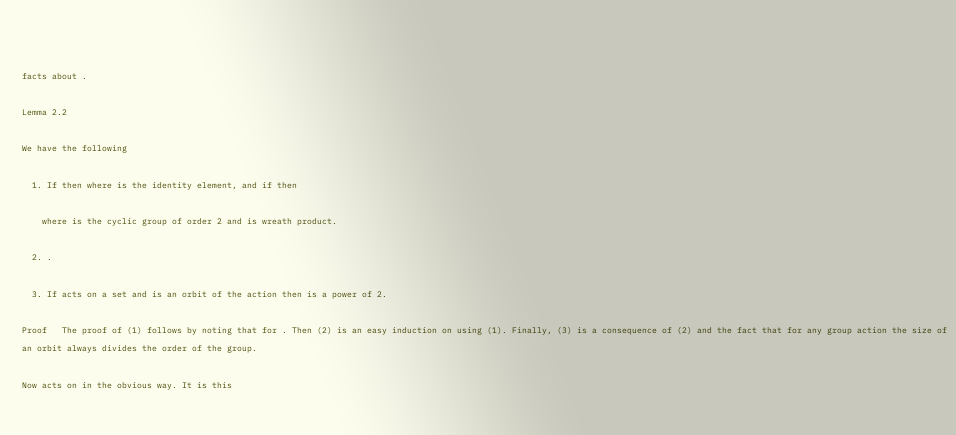facts about .

Lemma 2.2

We have the following

  1. If then where is the identity element, and if then

    where is the cyclic group of order 2 and is wreath product.

  2. .

  3. If acts on a set and is an orbit of the action then is a power of 2.

Proof   The proof of (1) follows by noting that for . Then (2) is an easy induction on using (1). Finally, (3) is a consequence of (2) and the fact that for any group action the size of an orbit always divides the order of the group.

Now acts on in the obvious way. It is this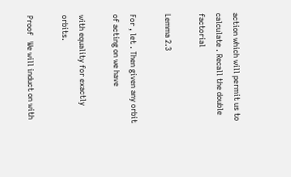action which will permit us to calculate . Recall the double factorial

Lemma 2.3

For , let . Then given any orbit of acting on we have

with equality for exactly orbits.

Proof   We will induct on with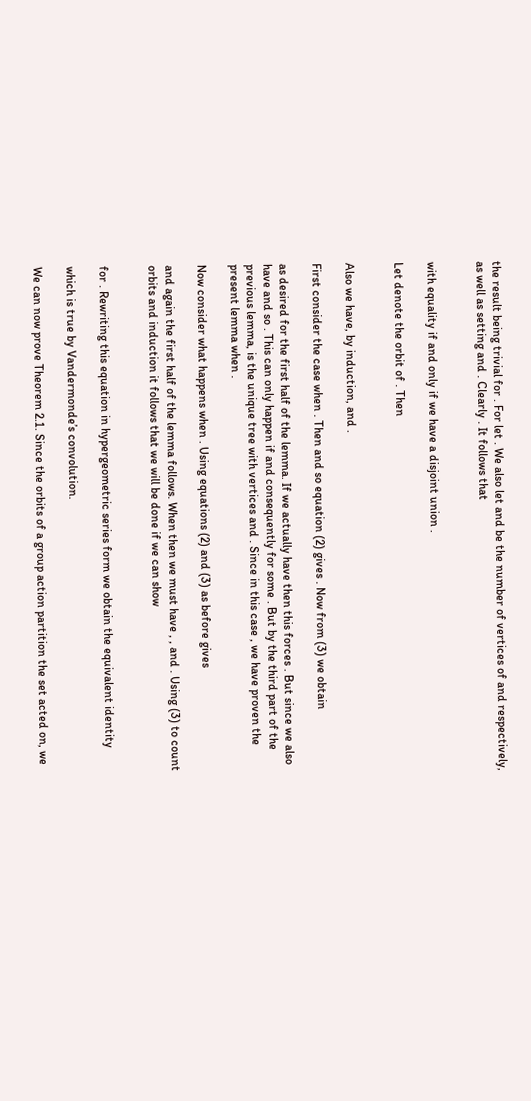the result being trivial for . For let . We also let and be the number of vertices of and respectively, as well as setting and . Clearly . It follows that


with equality if and only if we have a disjoint union .

Let denote the orbit of . Then


Also we have, by induction, and .

First consider the case when . Then and so equation (2) gives . Now from (3) we obtain

as desired for the first half of the lemma. If we actually have then this forces . But since we also have and so . This can only happen if and consequently for some . But by the third part of the previous lemma, is the unique tree with vertices and . Since in this case , we have proven the present lemma when .

Now consider what happens when . Using equations (2) and (3) as before gives

and again the first half of the lemma follows. When then we must have , , and . Using (3) to count orbits and induction it follows that we will be done if we can show


for . Rewriting this equation in hypergeometric series form we obtain the equivalent identity

which is true by Vandermonde’s convolution.

We can now prove Theorem 2.1. Since the orbits of a group action partition the set acted on, we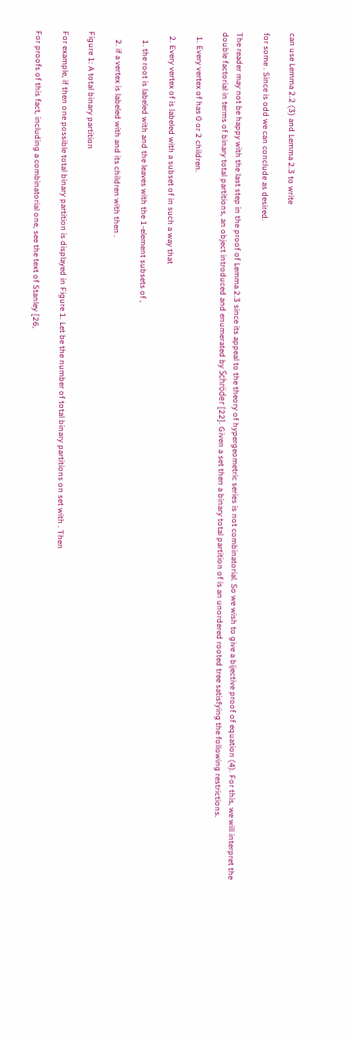can use Lemma 2.2 (3) and Lemma 2.3 to write

for some . Since is odd we can conclude as desired.

The reader may not be happy with the last step in the proof of Lemma 2.3 since its appeal to the theory of hypergeometric series is not combinatorial. So we wish to give a bijective proof of equation (4). For this, we will interpret the double factorial in terms of binary total partitions, an object introduced and enumerated by Schröder [22]. Given a set then a binary total partition of is an unordered rooted tree satisfying the following restrictions.

  1. Every vertex of has 0 or 2 children.

  2. Every vertex of is labeled with a subset of in such a way that

    1. the root is labeled with and the leaves with the 1-element subsets of ,

    2. if a vertex is labeled with and its children with then .

Figure 1: A total binary partition

For example, if then one possible total binary partition is displayed in Figure 1. Let be the number of total binary partitions on set with . Then

For proofs of this fact, including a combinatorial one, see the text of Stanley [26,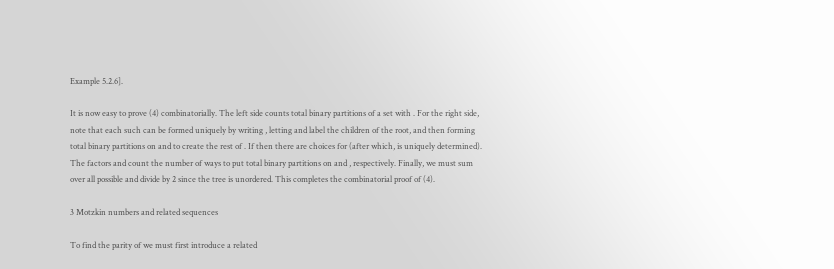Example 5.2.6].

It is now easy to prove (4) combinatorially. The left side counts total binary partitions of a set with . For the right side, note that each such can be formed uniquely by writing , letting and label the children of the root, and then forming total binary partitions on and to create the rest of . If then there are choices for (after which, is uniquely determined). The factors and count the number of ways to put total binary partitions on and , respectively. Finally, we must sum over all possible and divide by 2 since the tree is unordered. This completes the combinatorial proof of (4).

3 Motzkin numbers and related sequences

To find the parity of we must first introduce a related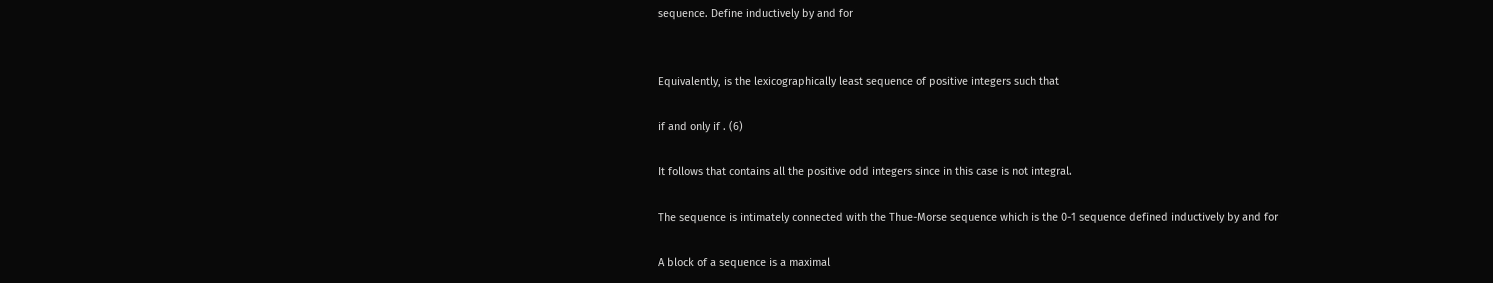sequence. Define inductively by and for


Equivalently, is the lexicographically least sequence of positive integers such that

if and only if . (6)

It follows that contains all the positive odd integers since in this case is not integral.

The sequence is intimately connected with the Thue-Morse sequence which is the 0-1 sequence defined inductively by and for

A block of a sequence is a maximal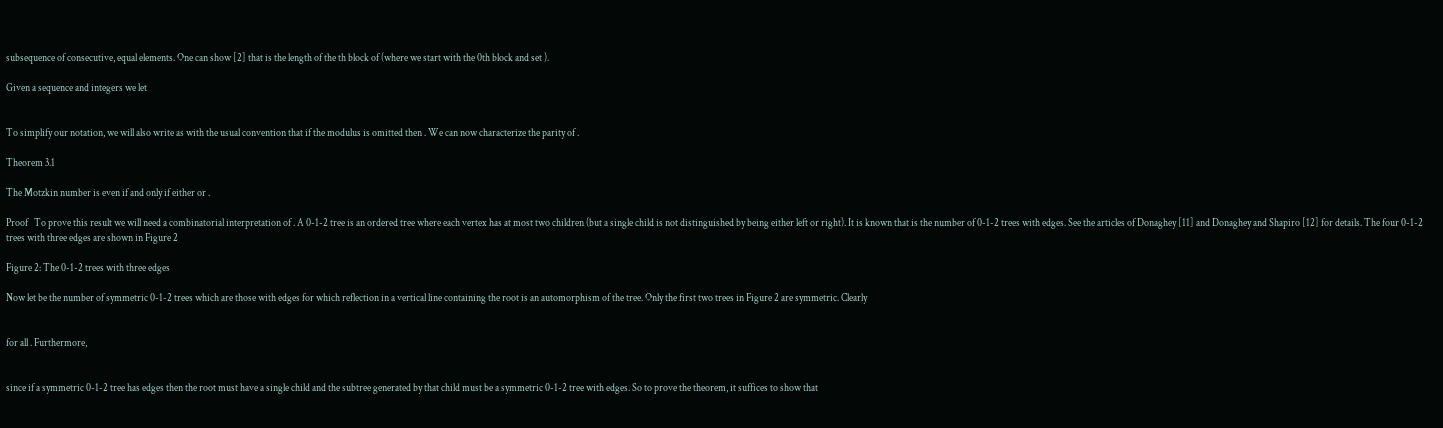subsequence of consecutive, equal elements. One can show [2] that is the length of the th block of (where we start with the 0th block and set ).

Given a sequence and integers we let


To simplify our notation, we will also write as with the usual convention that if the modulus is omitted then . We can now characterize the parity of .

Theorem 3.1

The Motzkin number is even if and only if either or .

Proof   To prove this result we will need a combinatorial interpretation of . A 0-1-2 tree is an ordered tree where each vertex has at most two children (but a single child is not distinguished by being either left or right). It is known that is the number of 0-1-2 trees with edges. See the articles of Donaghey [11] and Donaghey and Shapiro [12] for details. The four 0-1-2 trees with three edges are shown in Figure 2

Figure 2: The 0-1-2 trees with three edges

Now let be the number of symmetric 0-1-2 trees which are those with edges for which reflection in a vertical line containing the root is an automorphism of the tree. Only the first two trees in Figure 2 are symmetric. Clearly


for all . Furthermore,


since if a symmetric 0-1-2 tree has edges then the root must have a single child and the subtree generated by that child must be a symmetric 0-1-2 tree with edges. So to prove the theorem, it suffices to show that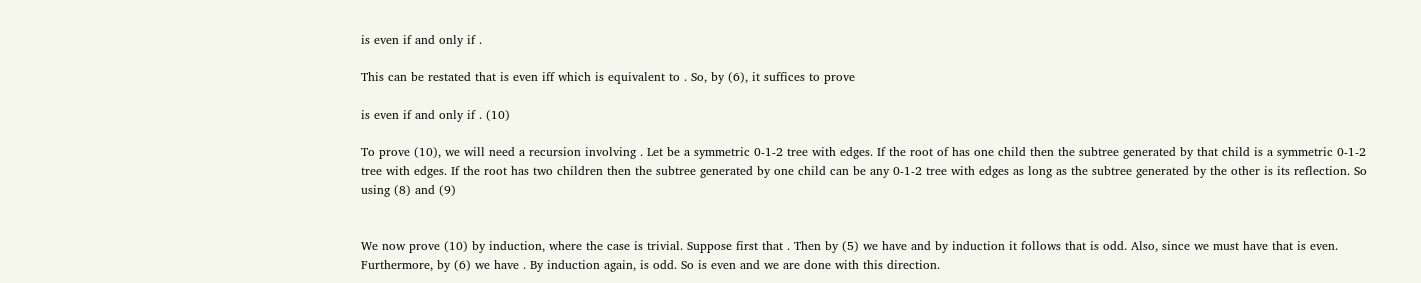is even if and only if .

This can be restated that is even iff which is equivalent to . So, by (6), it suffices to prove

is even if and only if . (10)

To prove (10), we will need a recursion involving . Let be a symmetric 0-1-2 tree with edges. If the root of has one child then the subtree generated by that child is a symmetric 0-1-2 tree with edges. If the root has two children then the subtree generated by one child can be any 0-1-2 tree with edges as long as the subtree generated by the other is its reflection. So using (8) and (9)


We now prove (10) by induction, where the case is trivial. Suppose first that . Then by (5) we have and by induction it follows that is odd. Also, since we must have that is even. Furthermore, by (6) we have . By induction again, is odd. So is even and we are done with this direction.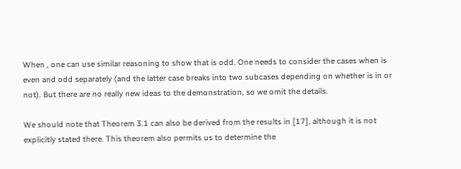When , one can use similar reasoning to show that is odd. One needs to consider the cases when is even and odd separately (and the latter case breaks into two subcases depending on whether is in or not). But there are no really new ideas to the demonstration, so we omit the details.

We should note that Theorem 3.1 can also be derived from the results in [17], although it is not explicitly stated there. This theorem also permits us to determine the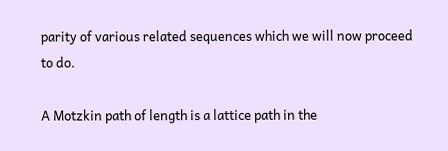parity of various related sequences which we will now proceed to do.

A Motzkin path of length is a lattice path in the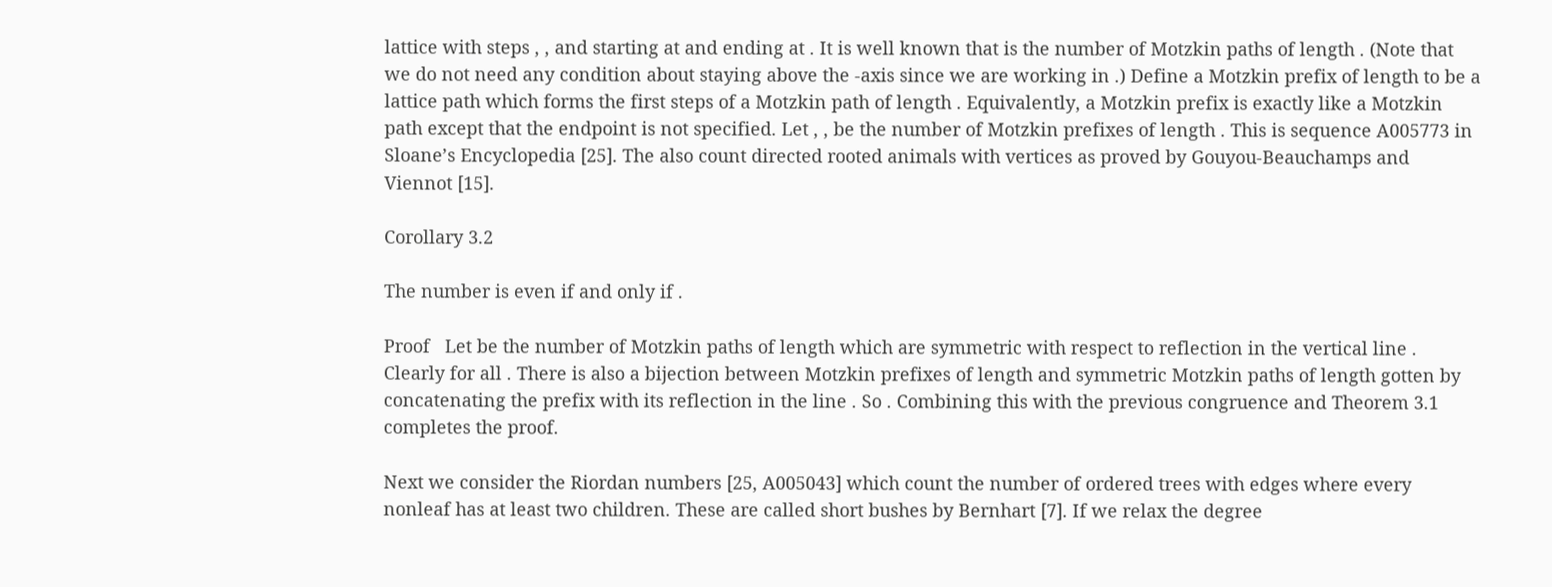lattice with steps , , and starting at and ending at . It is well known that is the number of Motzkin paths of length . (Note that we do not need any condition about staying above the -axis since we are working in .) Define a Motzkin prefix of length to be a lattice path which forms the first steps of a Motzkin path of length . Equivalently, a Motzkin prefix is exactly like a Motzkin path except that the endpoint is not specified. Let , , be the number of Motzkin prefixes of length . This is sequence A005773 in Sloane’s Encyclopedia [25]. The also count directed rooted animals with vertices as proved by Gouyou-Beauchamps and Viennot [15].

Corollary 3.2

The number is even if and only if .

Proof   Let be the number of Motzkin paths of length which are symmetric with respect to reflection in the vertical line . Clearly for all . There is also a bijection between Motzkin prefixes of length and symmetric Motzkin paths of length gotten by concatenating the prefix with its reflection in the line . So . Combining this with the previous congruence and Theorem 3.1 completes the proof.

Next we consider the Riordan numbers [25, A005043] which count the number of ordered trees with edges where every nonleaf has at least two children. These are called short bushes by Bernhart [7]. If we relax the degree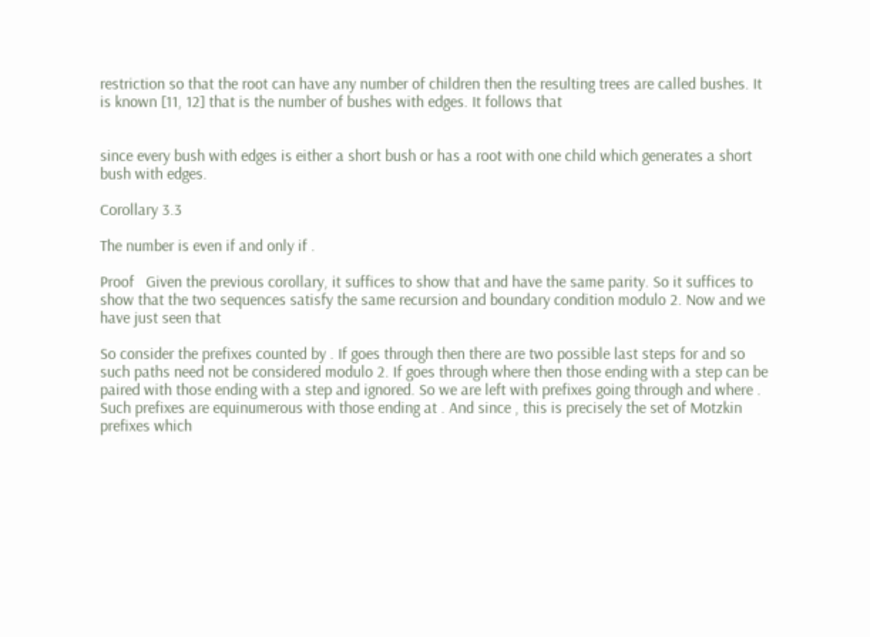restriction so that the root can have any number of children then the resulting trees are called bushes. It is known [11, 12] that is the number of bushes with edges. It follows that


since every bush with edges is either a short bush or has a root with one child which generates a short bush with edges.

Corollary 3.3

The number is even if and only if .

Proof   Given the previous corollary, it suffices to show that and have the same parity. So it suffices to show that the two sequences satisfy the same recursion and boundary condition modulo 2. Now and we have just seen that

So consider the prefixes counted by . If goes through then there are two possible last steps for and so such paths need not be considered modulo 2. If goes through where then those ending with a step can be paired with those ending with a step and ignored. So we are left with prefixes going through and where . Such prefixes are equinumerous with those ending at . And since , this is precisely the set of Motzkin prefixes which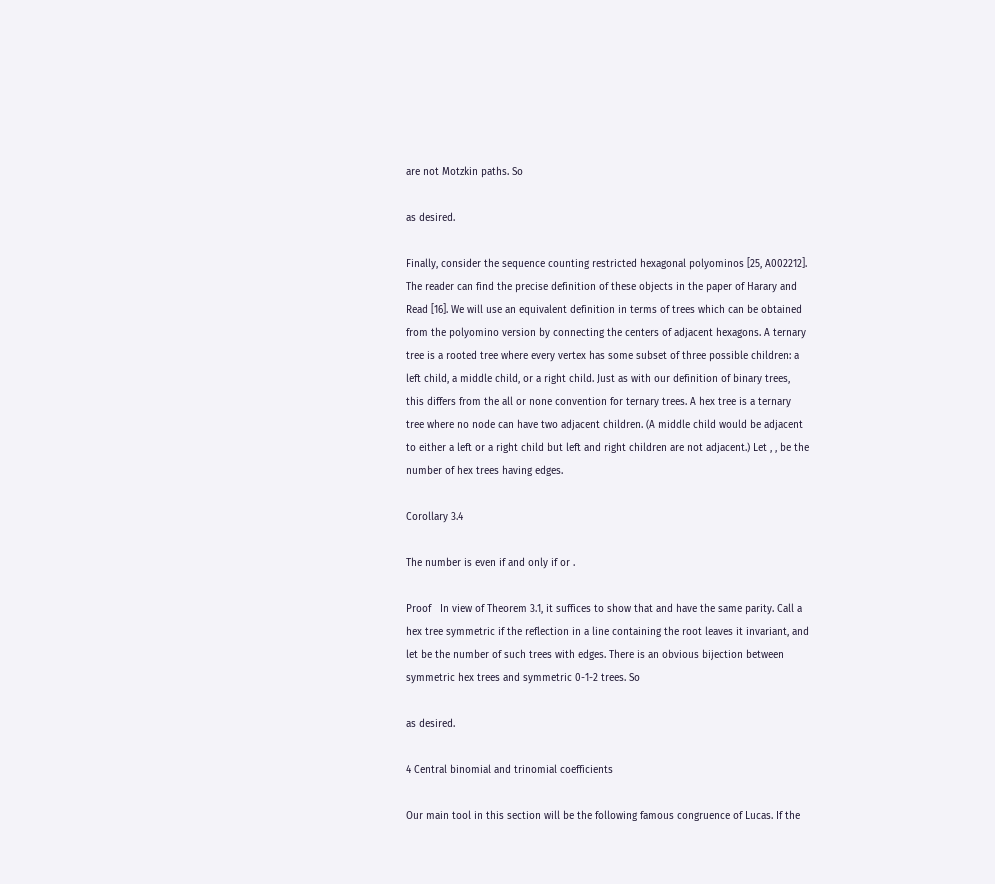are not Motzkin paths. So

as desired.

Finally, consider the sequence counting restricted hexagonal polyominos [25, A002212]. The reader can find the precise definition of these objects in the paper of Harary and Read [16]. We will use an equivalent definition in terms of trees which can be obtained from the polyomino version by connecting the centers of adjacent hexagons. A ternary tree is a rooted tree where every vertex has some subset of three possible children: a left child, a middle child, or a right child. Just as with our definition of binary trees, this differs from the all or none convention for ternary trees. A hex tree is a ternary tree where no node can have two adjacent children. (A middle child would be adjacent to either a left or a right child but left and right children are not adjacent.) Let , , be the number of hex trees having edges.

Corollary 3.4

The number is even if and only if or .

Proof   In view of Theorem 3.1, it suffices to show that and have the same parity. Call a hex tree symmetric if the reflection in a line containing the root leaves it invariant, and let be the number of such trees with edges. There is an obvious bijection between symmetric hex trees and symmetric 0-1-2 trees. So

as desired.

4 Central binomial and trinomial coefficients

Our main tool in this section will be the following famous congruence of Lucas. If the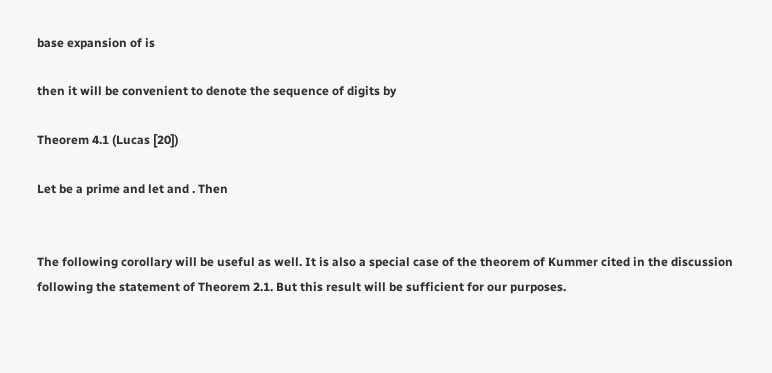base expansion of is

then it will be convenient to denote the sequence of digits by

Theorem 4.1 (Lucas [20])

Let be a prime and let and . Then


The following corollary will be useful as well. It is also a special case of the theorem of Kummer cited in the discussion following the statement of Theorem 2.1. But this result will be sufficient for our purposes.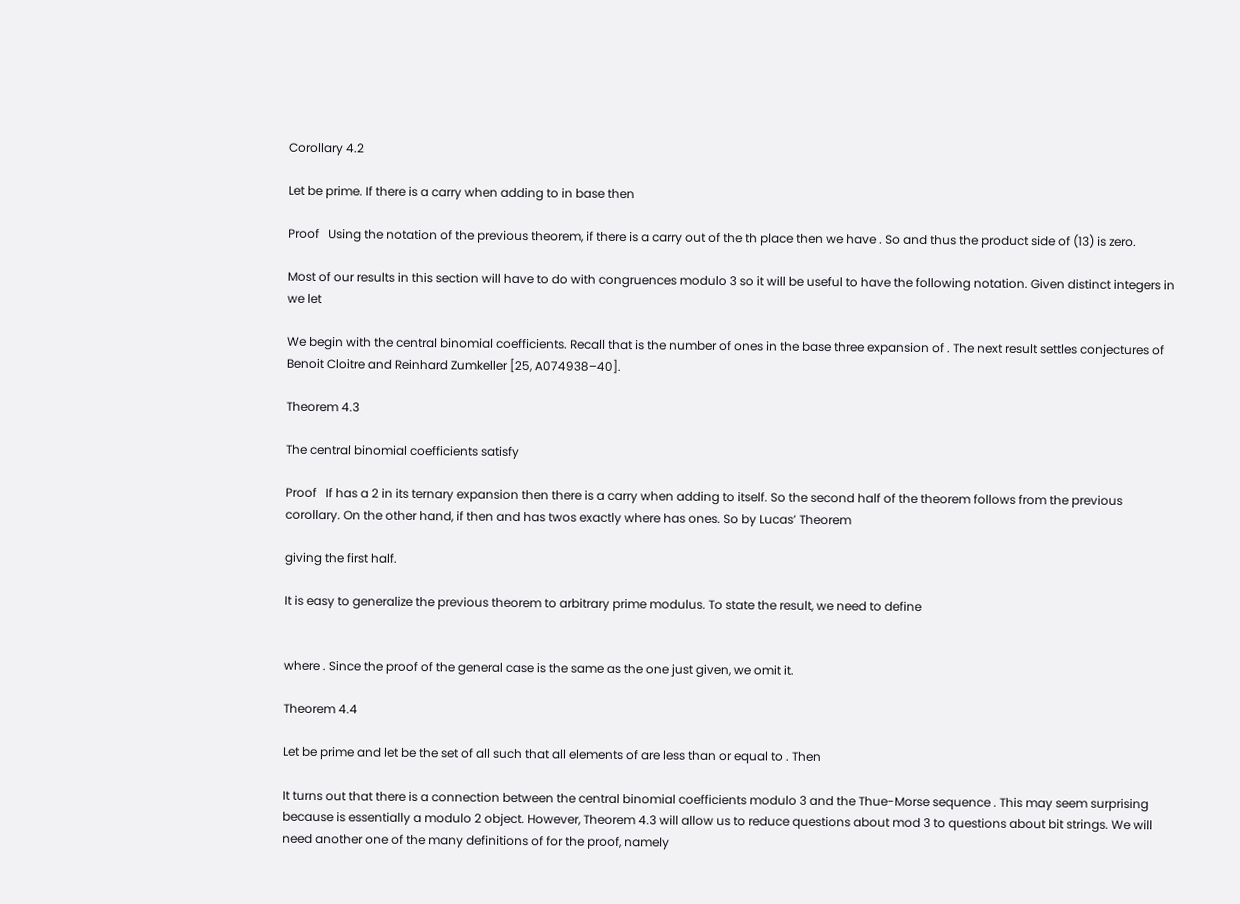Corollary 4.2

Let be prime. If there is a carry when adding to in base then

Proof   Using the notation of the previous theorem, if there is a carry out of the th place then we have . So and thus the product side of (13) is zero.

Most of our results in this section will have to do with congruences modulo 3 so it will be useful to have the following notation. Given distinct integers in we let

We begin with the central binomial coefficients. Recall that is the number of ones in the base three expansion of . The next result settles conjectures of Benoit Cloitre and Reinhard Zumkeller [25, A074938–40].

Theorem 4.3

The central binomial coefficients satisfy

Proof   If has a 2 in its ternary expansion then there is a carry when adding to itself. So the second half of the theorem follows from the previous corollary. On the other hand, if then and has twos exactly where has ones. So by Lucas’ Theorem

giving the first half.

It is easy to generalize the previous theorem to arbitrary prime modulus. To state the result, we need to define


where . Since the proof of the general case is the same as the one just given, we omit it.

Theorem 4.4

Let be prime and let be the set of all such that all elements of are less than or equal to . Then

It turns out that there is a connection between the central binomial coefficients modulo 3 and the Thue-Morse sequence . This may seem surprising because is essentially a modulo 2 object. However, Theorem 4.3 will allow us to reduce questions about mod 3 to questions about bit strings. We will need another one of the many definitions of for the proof, namely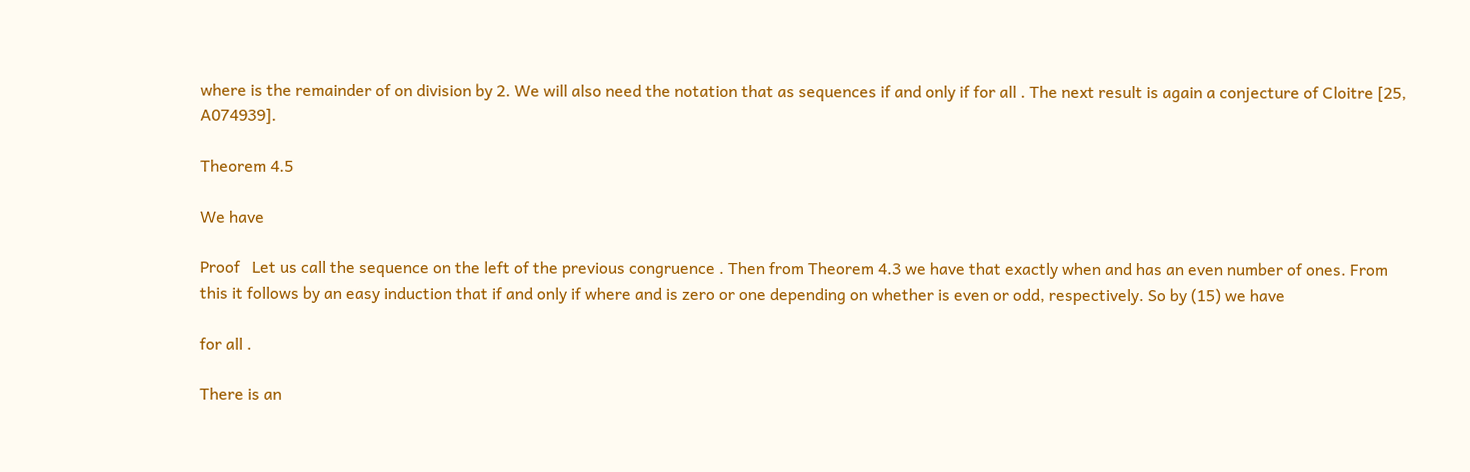where is the remainder of on division by 2. We will also need the notation that as sequences if and only if for all . The next result is again a conjecture of Cloitre [25, A074939].

Theorem 4.5

We have

Proof   Let us call the sequence on the left of the previous congruence . Then from Theorem 4.3 we have that exactly when and has an even number of ones. From this it follows by an easy induction that if and only if where and is zero or one depending on whether is even or odd, respectively. So by (15) we have

for all .

There is an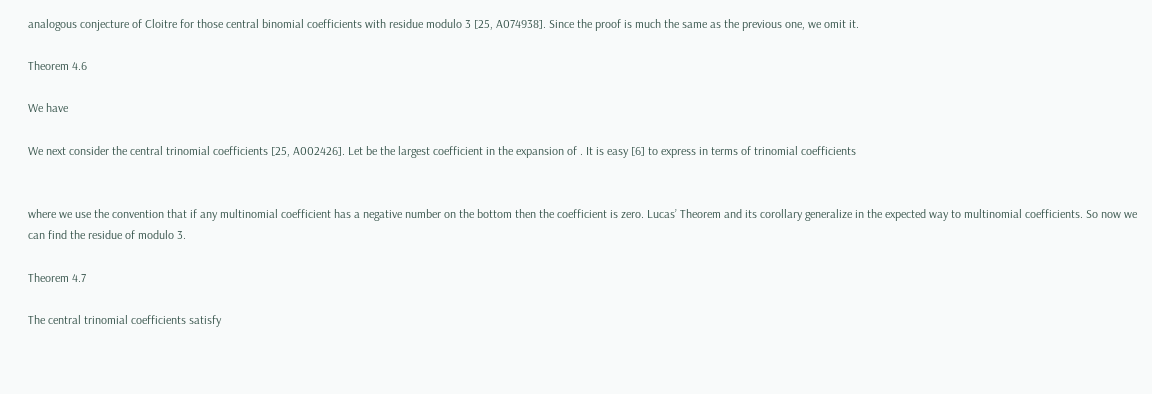analogous conjecture of Cloitre for those central binomial coefficients with residue modulo 3 [25, A074938]. Since the proof is much the same as the previous one, we omit it.

Theorem 4.6

We have

We next consider the central trinomial coefficients [25, A002426]. Let be the largest coefficient in the expansion of . It is easy [6] to express in terms of trinomial coefficients


where we use the convention that if any multinomial coefficient has a negative number on the bottom then the coefficient is zero. Lucas’ Theorem and its corollary generalize in the expected way to multinomial coefficients. So now we can find the residue of modulo 3.

Theorem 4.7

The central trinomial coefficients satisfy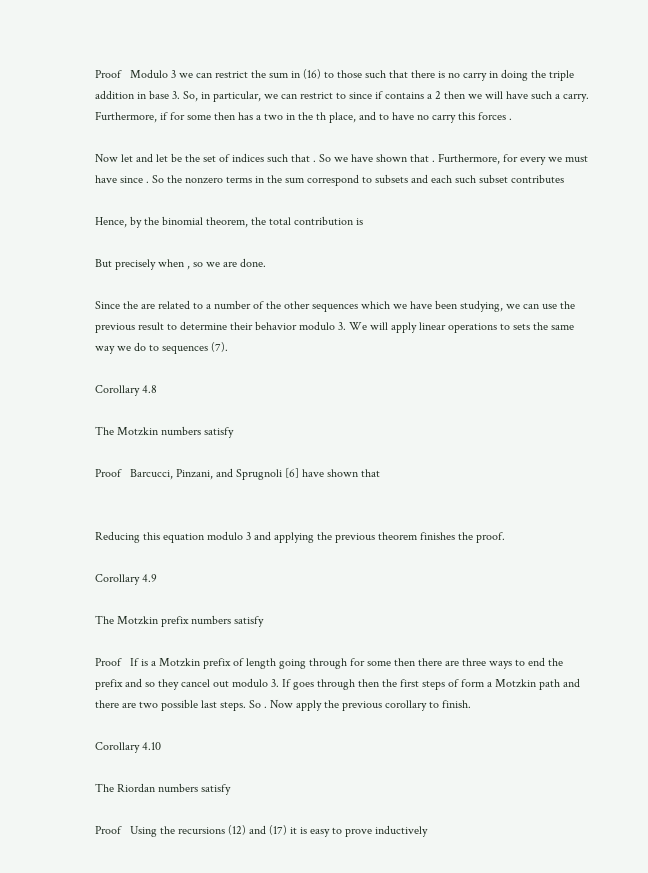Proof   Modulo 3 we can restrict the sum in (16) to those such that there is no carry in doing the triple addition in base 3. So, in particular, we can restrict to since if contains a 2 then we will have such a carry. Furthermore, if for some then has a two in the th place, and to have no carry this forces .

Now let and let be the set of indices such that . So we have shown that . Furthermore, for every we must have since . So the nonzero terms in the sum correspond to subsets and each such subset contributes

Hence, by the binomial theorem, the total contribution is

But precisely when , so we are done.

Since the are related to a number of the other sequences which we have been studying, we can use the previous result to determine their behavior modulo 3. We will apply linear operations to sets the same way we do to sequences (7).

Corollary 4.8

The Motzkin numbers satisfy

Proof   Barcucci, Pinzani, and Sprugnoli [6] have shown that


Reducing this equation modulo 3 and applying the previous theorem finishes the proof.

Corollary 4.9

The Motzkin prefix numbers satisfy

Proof   If is a Motzkin prefix of length going through for some then there are three ways to end the prefix and so they cancel out modulo 3. If goes through then the first steps of form a Motzkin path and there are two possible last steps. So . Now apply the previous corollary to finish.

Corollary 4.10

The Riordan numbers satisfy

Proof   Using the recursions (12) and (17) it is easy to prove inductively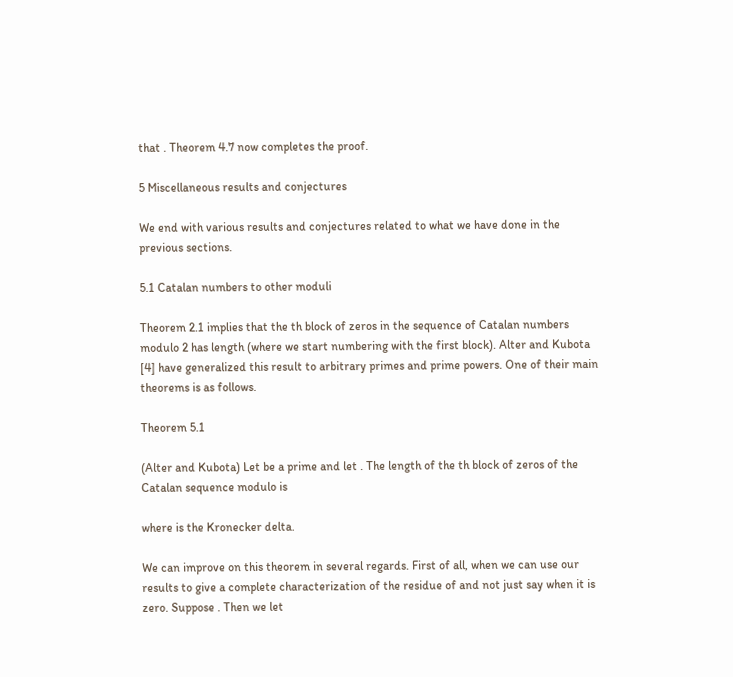that . Theorem 4.7 now completes the proof.

5 Miscellaneous results and conjectures

We end with various results and conjectures related to what we have done in the previous sections.

5.1 Catalan numbers to other moduli

Theorem 2.1 implies that the th block of zeros in the sequence of Catalan numbers modulo 2 has length (where we start numbering with the first block). Alter and Kubota [4] have generalized this result to arbitrary primes and prime powers. One of their main theorems is as follows.

Theorem 5.1

(Alter and Kubota) Let be a prime and let . The length of the th block of zeros of the Catalan sequence modulo is

where is the Kronecker delta.

We can improve on this theorem in several regards. First of all, when we can use our results to give a complete characterization of the residue of and not just say when it is zero. Suppose . Then we let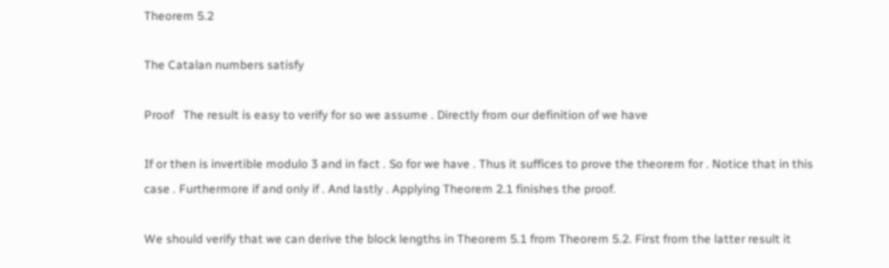Theorem 5.2

The Catalan numbers satisfy

Proof   The result is easy to verify for so we assume . Directly from our definition of we have

If or then is invertible modulo 3 and in fact . So for we have . Thus it suffices to prove the theorem for . Notice that in this case . Furthermore if and only if . And lastly . Applying Theorem 2.1 finishes the proof.

We should verify that we can derive the block lengths in Theorem 5.1 from Theorem 5.2. First from the latter result it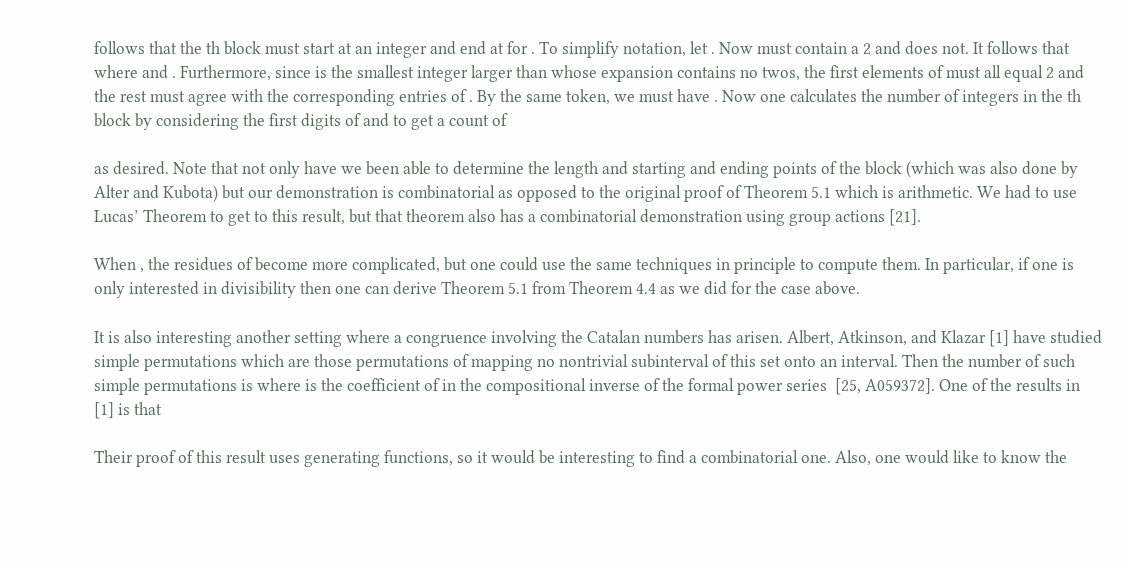follows that the th block must start at an integer and end at for . To simplify notation, let . Now must contain a 2 and does not. It follows that where and . Furthermore, since is the smallest integer larger than whose expansion contains no twos, the first elements of must all equal 2 and the rest must agree with the corresponding entries of . By the same token, we must have . Now one calculates the number of integers in the th block by considering the first digits of and to get a count of

as desired. Note that not only have we been able to determine the length and starting and ending points of the block (which was also done by Alter and Kubota) but our demonstration is combinatorial as opposed to the original proof of Theorem 5.1 which is arithmetic. We had to use Lucas’ Theorem to get to this result, but that theorem also has a combinatorial demonstration using group actions [21].

When , the residues of become more complicated, but one could use the same techniques in principle to compute them. In particular, if one is only interested in divisibility then one can derive Theorem 5.1 from Theorem 4.4 as we did for the case above.

It is also interesting another setting where a congruence involving the Catalan numbers has arisen. Albert, Atkinson, and Klazar [1] have studied simple permutations which are those permutations of mapping no nontrivial subinterval of this set onto an interval. Then the number of such simple permutations is where is the coefficient of in the compositional inverse of the formal power series  [25, A059372]. One of the results in [1] is that

Their proof of this result uses generating functions, so it would be interesting to find a combinatorial one. Also, one would like to know the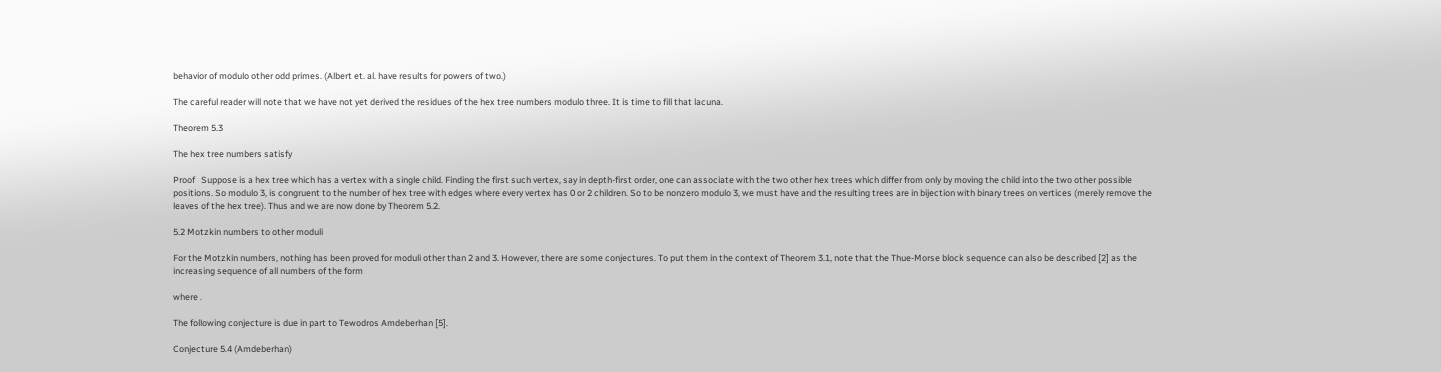behavior of modulo other odd primes. (Albert et. al. have results for powers of two.)

The careful reader will note that we have not yet derived the residues of the hex tree numbers modulo three. It is time to fill that lacuna.

Theorem 5.3

The hex tree numbers satisfy

Proof   Suppose is a hex tree which has a vertex with a single child. Finding the first such vertex, say in depth-first order, one can associate with the two other hex trees which differ from only by moving the child into the two other possible positions. So modulo 3, is congruent to the number of hex tree with edges where every vertex has 0 or 2 children. So to be nonzero modulo 3, we must have and the resulting trees are in bijection with binary trees on vertices (merely remove the leaves of the hex tree). Thus and we are now done by Theorem 5.2.

5.2 Motzkin numbers to other moduli

For the Motzkin numbers, nothing has been proved for moduli other than 2 and 3. However, there are some conjectures. To put them in the context of Theorem 3.1, note that the Thue-Morse block sequence can also be described [2] as the increasing sequence of all numbers of the form

where .

The following conjecture is due in part to Tewodros Amdeberhan [5].

Conjecture 5.4 (Amdeberhan)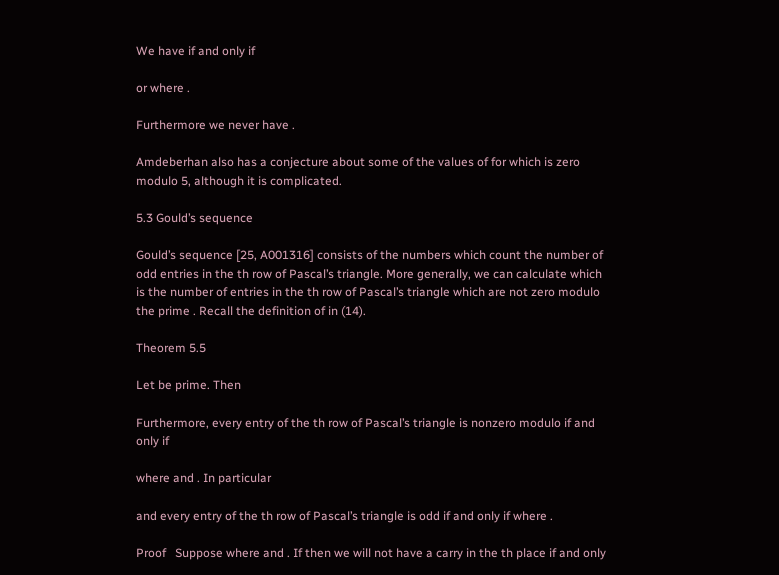We have if and only if

or where .

Furthermore we never have .

Amdeberhan also has a conjecture about some of the values of for which is zero modulo 5, although it is complicated.

5.3 Gould’s sequence

Gould’s sequence [25, A001316] consists of the numbers which count the number of odd entries in the th row of Pascal’s triangle. More generally, we can calculate which is the number of entries in the th row of Pascal’s triangle which are not zero modulo the prime . Recall the definition of in (14).

Theorem 5.5

Let be prime. Then

Furthermore, every entry of the th row of Pascal’s triangle is nonzero modulo if and only if

where and . In particular

and every entry of the th row of Pascal’s triangle is odd if and only if where .

Proof   Suppose where and . If then we will not have a carry in the th place if and only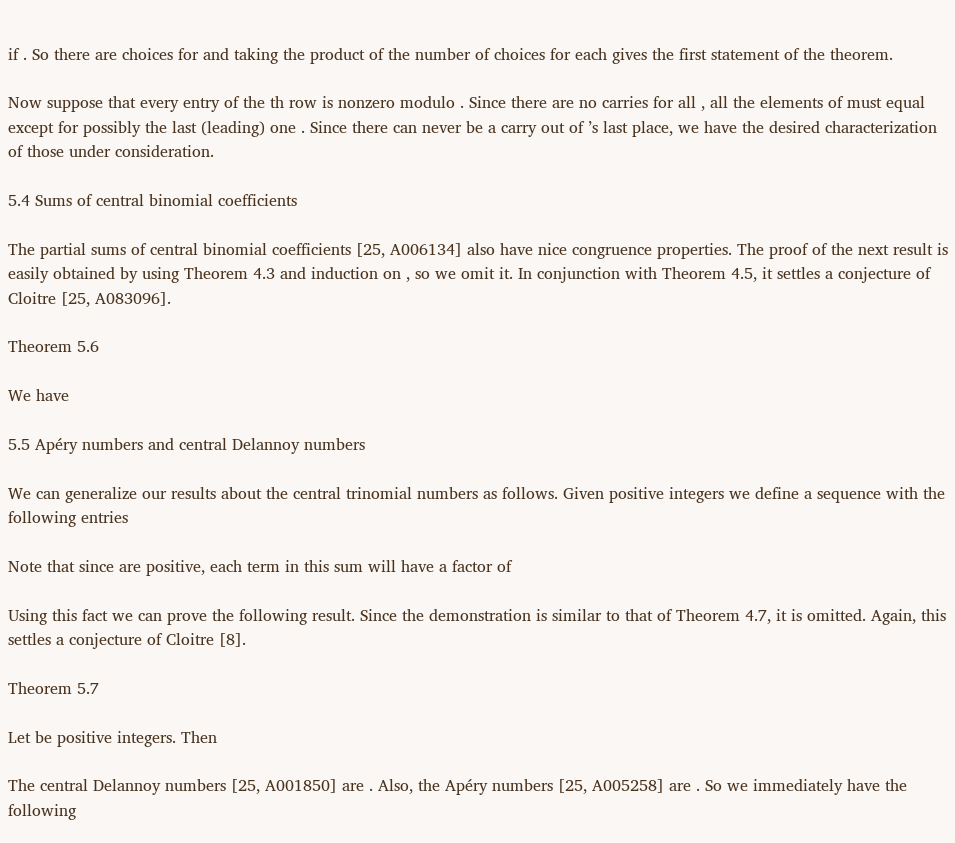if . So there are choices for and taking the product of the number of choices for each gives the first statement of the theorem.

Now suppose that every entry of the th row is nonzero modulo . Since there are no carries for all , all the elements of must equal except for possibly the last (leading) one . Since there can never be a carry out of ’s last place, we have the desired characterization of those under consideration.

5.4 Sums of central binomial coefficients

The partial sums of central binomial coefficients [25, A006134] also have nice congruence properties. The proof of the next result is easily obtained by using Theorem 4.3 and induction on , so we omit it. In conjunction with Theorem 4.5, it settles a conjecture of Cloitre [25, A083096].

Theorem 5.6

We have

5.5 Apéry numbers and central Delannoy numbers

We can generalize our results about the central trinomial numbers as follows. Given positive integers we define a sequence with the following entries

Note that since are positive, each term in this sum will have a factor of

Using this fact we can prove the following result. Since the demonstration is similar to that of Theorem 4.7, it is omitted. Again, this settles a conjecture of Cloitre [8].

Theorem 5.7

Let be positive integers. Then

The central Delannoy numbers [25, A001850] are . Also, the Apéry numbers [25, A005258] are . So we immediately have the following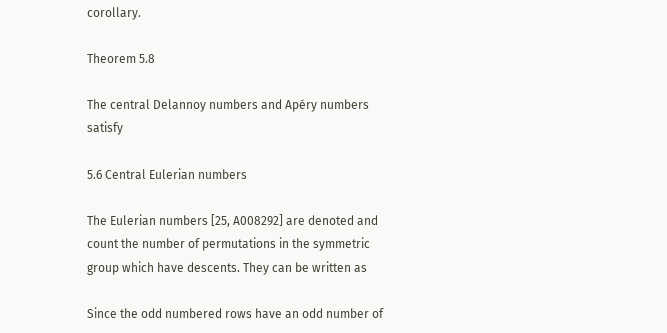corollary.

Theorem 5.8

The central Delannoy numbers and Apéry numbers satisfy

5.6 Central Eulerian numbers

The Eulerian numbers [25, A008292] are denoted and count the number of permutations in the symmetric group which have descents. They can be written as

Since the odd numbered rows have an odd number of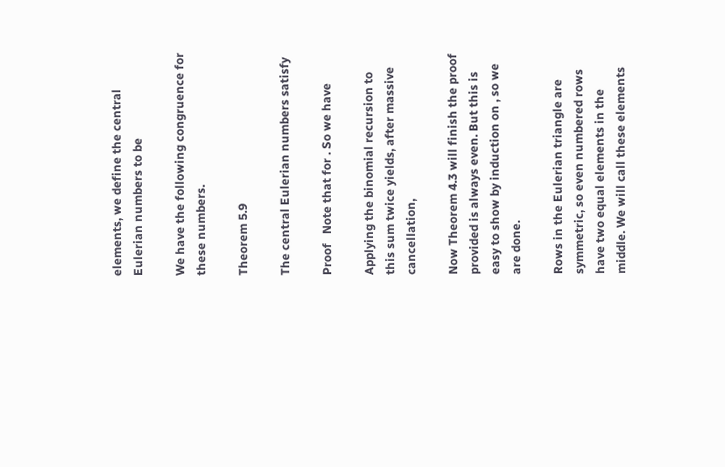elements, we define the central Eulerian numbers to be

We have the following congruence for these numbers.

Theorem 5.9

The central Eulerian numbers satisfy

Proof   Note that for . So we have

Applying the binomial recursion to this sum twice yields, after massive cancellation,

Now Theorem 4.3 will finish the proof provided is always even. But this is easy to show by induction on , so we are done.

Rows in the Eulerian triangle are symmetric, so even numbered rows have two equal elements in the middle. We will call these elements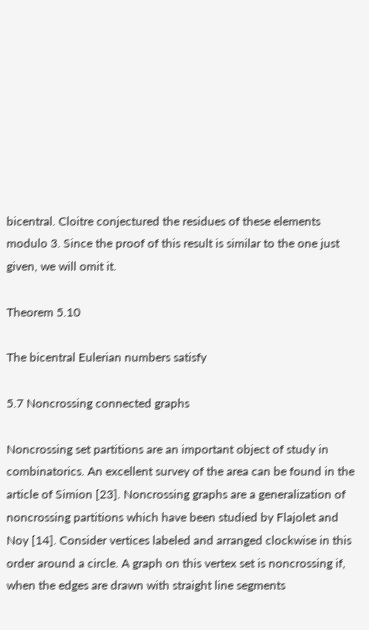bicentral. Cloitre conjectured the residues of these elements modulo 3. Since the proof of this result is similar to the one just given, we will omit it.

Theorem 5.10

The bicentral Eulerian numbers satisfy

5.7 Noncrossing connected graphs

Noncrossing set partitions are an important object of study in combinatorics. An excellent survey of the area can be found in the article of Simion [23]. Noncrossing graphs are a generalization of noncrossing partitions which have been studied by Flajolet and Noy [14]. Consider vertices labeled and arranged clockwise in this order around a circle. A graph on this vertex set is noncrossing if, when the edges are drawn with straight line segments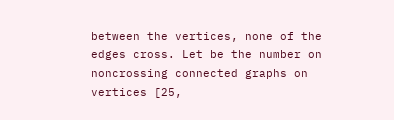between the vertices, none of the edges cross. Let be the number on noncrossing connected graphs on vertices [25,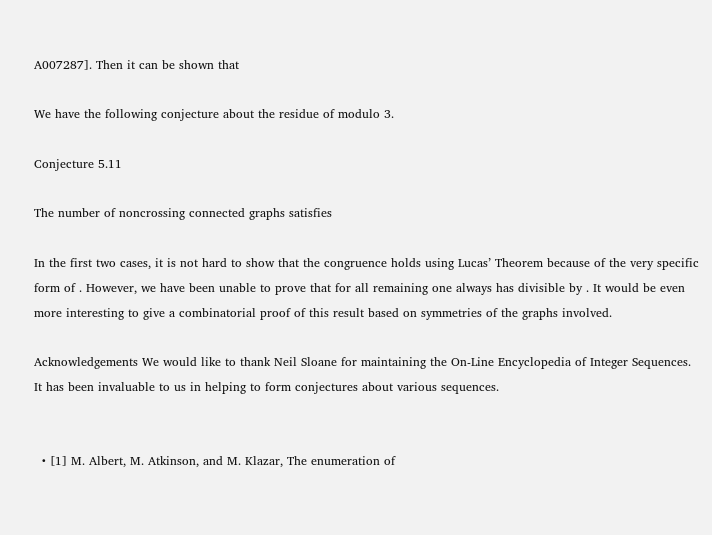A007287]. Then it can be shown that

We have the following conjecture about the residue of modulo 3.

Conjecture 5.11

The number of noncrossing connected graphs satisfies

In the first two cases, it is not hard to show that the congruence holds using Lucas’ Theorem because of the very specific form of . However, we have been unable to prove that for all remaining one always has divisible by . It would be even more interesting to give a combinatorial proof of this result based on symmetries of the graphs involved.

Acknowledgements We would like to thank Neil Sloane for maintaining the On-Line Encyclopedia of Integer Sequences. It has been invaluable to us in helping to form conjectures about various sequences.


  • [1] M. Albert, M. Atkinson, and M. Klazar, The enumeration of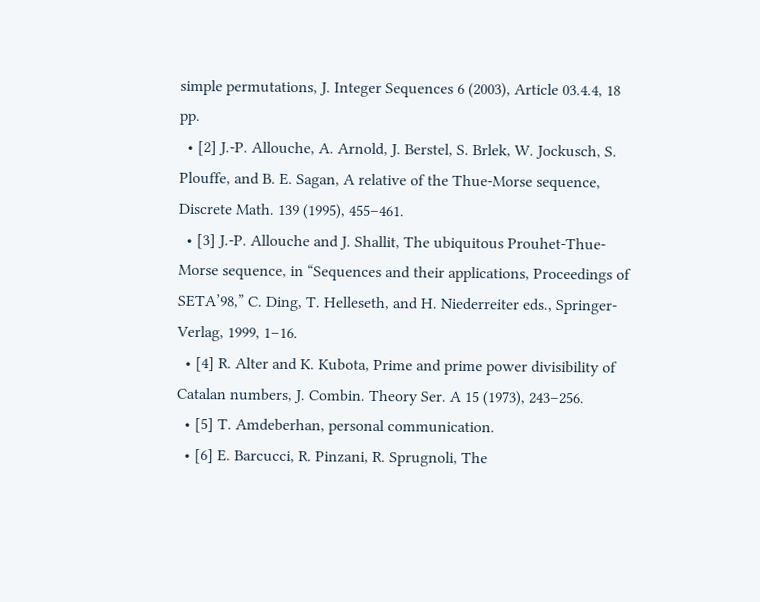simple permutations, J. Integer Sequences 6 (2003), Article 03.4.4, 18 pp.
  • [2] J.-P. Allouche, A. Arnold, J. Berstel, S. Brlek, W. Jockusch, S. Plouffe, and B. E. Sagan, A relative of the Thue-Morse sequence, Discrete Math. 139 (1995), 455–461.
  • [3] J.-P. Allouche and J. Shallit, The ubiquitous Prouhet-Thue-Morse sequence, in “Sequences and their applications, Proceedings of SETA’98,” C. Ding, T. Helleseth, and H. Niederreiter eds., Springer-Verlag, 1999, 1–16.
  • [4] R. Alter and K. Kubota, Prime and prime power divisibility of Catalan numbers, J. Combin. Theory Ser. A 15 (1973), 243–256.
  • [5] T. Amdeberhan, personal communication.
  • [6] E. Barcucci, R. Pinzani, R. Sprugnoli, The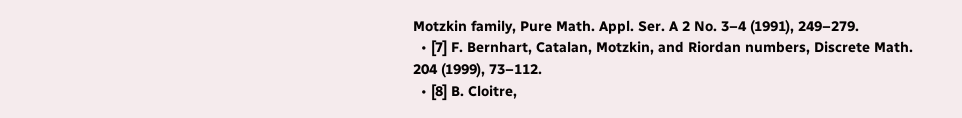Motzkin family, Pure Math. Appl. Ser. A 2 No. 3–4 (1991), 249–279.
  • [7] F. Bernhart, Catalan, Motzkin, and Riordan numbers, Discrete Math. 204 (1999), 73–112.
  • [8] B. Cloitre,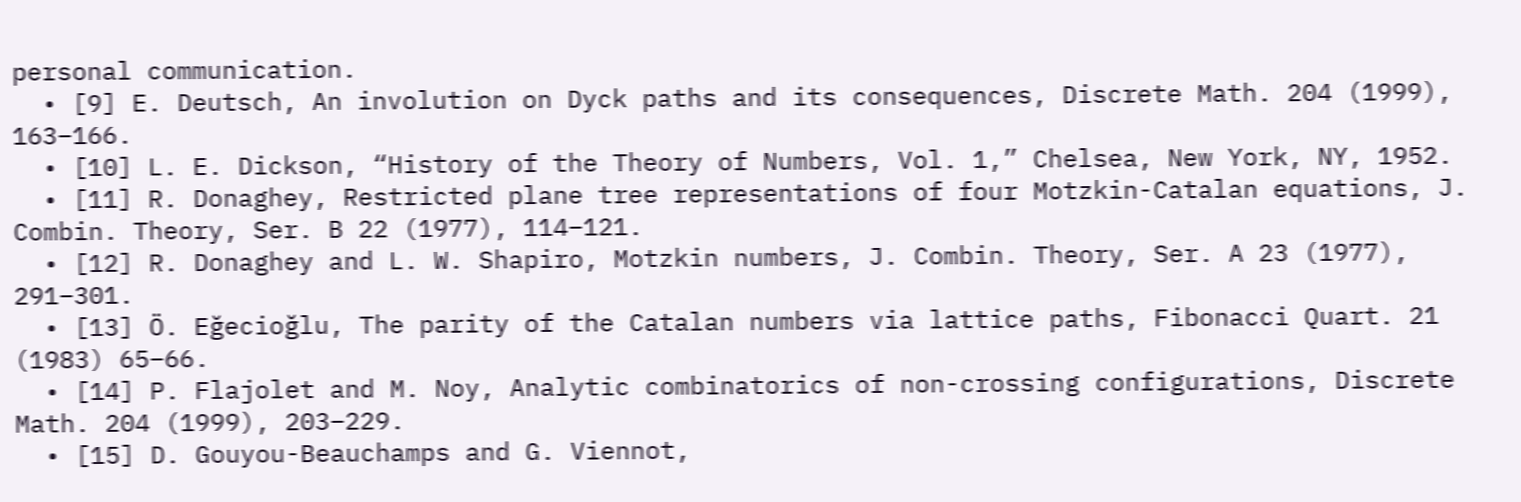personal communication.
  • [9] E. Deutsch, An involution on Dyck paths and its consequences, Discrete Math. 204 (1999), 163–166.
  • [10] L. E. Dickson, “History of the Theory of Numbers, Vol. 1,” Chelsea, New York, NY, 1952.
  • [11] R. Donaghey, Restricted plane tree representations of four Motzkin-Catalan equations, J. Combin. Theory, Ser. B 22 (1977), 114–121.
  • [12] R. Donaghey and L. W. Shapiro, Motzkin numbers, J. Combin. Theory, Ser. A 23 (1977), 291–301.
  • [13] Ö. Eğecioğlu, The parity of the Catalan numbers via lattice paths, Fibonacci Quart. 21 (1983) 65–66.
  • [14] P. Flajolet and M. Noy, Analytic combinatorics of non-crossing configurations, Discrete Math. 204 (1999), 203–229.
  • [15] D. Gouyou-Beauchamps and G. Viennot,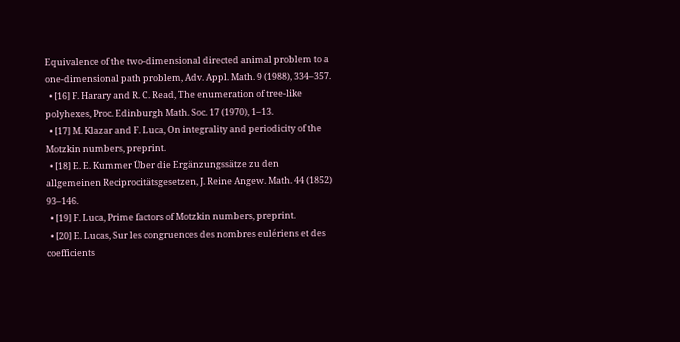Equivalence of the two-dimensional directed animal problem to a one-dimensional path problem, Adv. Appl. Math. 9 (1988), 334–357.
  • [16] F. Harary and R. C. Read, The enumeration of tree-like polyhexes, Proc. Edinburgh Math. Soc. 17 (1970), 1–13.
  • [17] M. Klazar and F. Luca, On integrality and periodicity of the Motzkin numbers, preprint.
  • [18] E. E. Kummer Über die Ergänzungssätze zu den allgemeinen Reciprocitätsgesetzen, J. Reine Angew. Math. 44 (1852) 93–146.
  • [19] F. Luca, Prime factors of Motzkin numbers, preprint.
  • [20] E. Lucas, Sur les congruences des nombres eulériens et des coefficients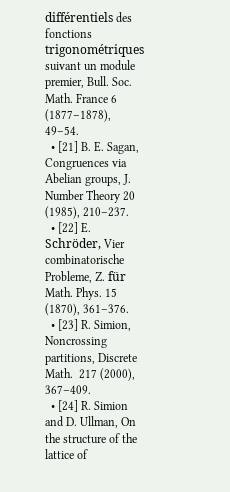différentiels des fonctions trigonométriques suivant un module premier, Bull. Soc. Math. France 6 (1877–1878), 49–54.
  • [21] B. E. Sagan, Congruences via Abelian groups, J. Number Theory 20 (1985), 210–237.
  • [22] E. Schröder, Vier combinatorische Probleme, Z. für Math. Phys. 15 (1870), 361–376.
  • [23] R. Simion, Noncrossing partitions, Discrete Math.  217 (2000), 367–409.
  • [24] R. Simion and D. Ullman, On the structure of the lattice of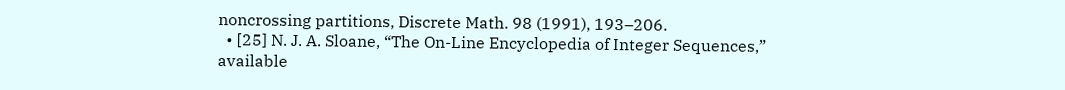noncrossing partitions, Discrete Math. 98 (1991), 193–206.
  • [25] N. J. A. Sloane, “The On-Line Encyclopedia of Integer Sequences,” available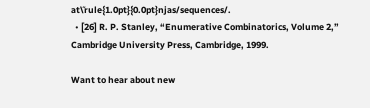at\̃rule{1.0pt}{0.0pt}njas/sequences/.
  • [26] R. P. Stanley, “Enumerative Combinatorics, Volume 2,” Cambridge University Press, Cambridge, 1999.

Want to hear about new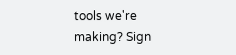tools we're making? Sign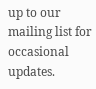up to our mailing list for occasional updates.